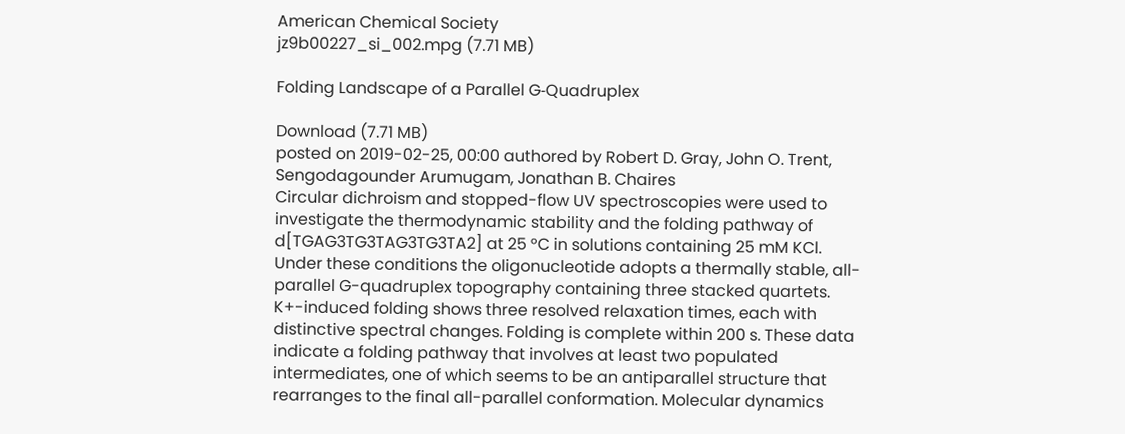American Chemical Society
jz9b00227_si_002.mpg (7.71 MB)

Folding Landscape of a Parallel G‑Quadruplex

Download (7.71 MB)
posted on 2019-02-25, 00:00 authored by Robert D. Gray, John O. Trent, Sengodagounder Arumugam, Jonathan B. Chaires
Circular dichroism and stopped-flow UV spectroscopies were used to investigate the thermodynamic stability and the folding pathway of d[TGAG3TG3TAG3TG3TA2] at 25 °C in solutions containing 25 mM KCl. Under these conditions the oligonucleotide adopts a thermally stable, all-parallel G-quadruplex topography containing three stacked quartets. K+-induced folding shows three resolved relaxation times, each with distinctive spectral changes. Folding is complete within 200 s. These data indicate a folding pathway that involves at least two populated intermediates, one of which seems to be an antiparallel structure that rearranges to the final all-parallel conformation. Molecular dynamics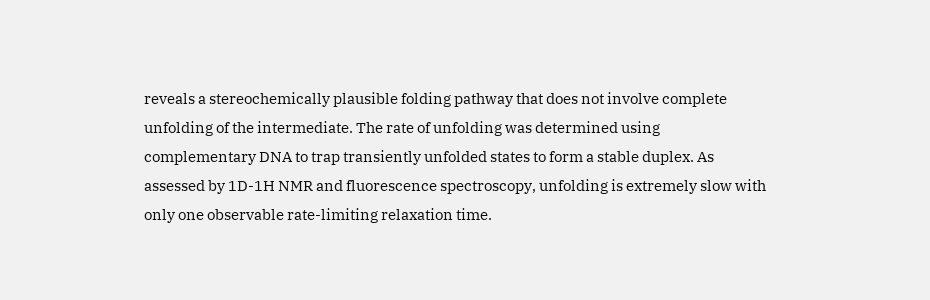reveals a stereochemically plausible folding pathway that does not involve complete unfolding of the intermediate. The rate of unfolding was determined using complementary DNA to trap transiently unfolded states to form a stable duplex. As assessed by 1D-1H NMR and fluorescence spectroscopy, unfolding is extremely slow with only one observable rate-limiting relaxation time.